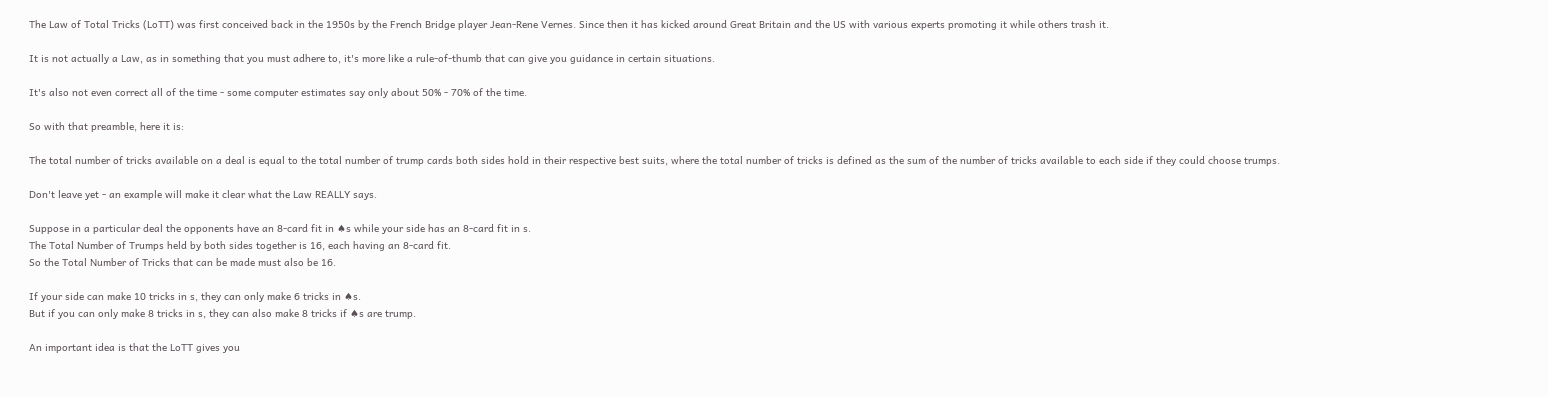The Law of Total Tricks (LoTT) was first conceived back in the 1950s by the French Bridge player Jean-Rene Vernes. Since then it has kicked around Great Britain and the US with various experts promoting it while others trash it.

It is not actually a Law, as in something that you must adhere to, it's more like a rule-of-thumb that can give you guidance in certain situations.

It's also not even correct all of the time - some computer estimates say only about 50% - 70% of the time.

So with that preamble, here it is:

The total number of tricks available on a deal is equal to the total number of trump cards both sides hold in their respective best suits, where the total number of tricks is defined as the sum of the number of tricks available to each side if they could choose trumps.

Don't leave yet - an example will make it clear what the Law REALLY says.

Suppose in a particular deal the opponents have an 8-card fit in ♠s while your side has an 8-card fit in s.
The Total Number of Trumps held by both sides together is 16, each having an 8-card fit.
So the Total Number of Tricks that can be made must also be 16.

If your side can make 10 tricks in s, they can only make 6 tricks in ♠s.
But if you can only make 8 tricks in s, they can also make 8 tricks if ♠s are trump.

An important idea is that the LoTT gives you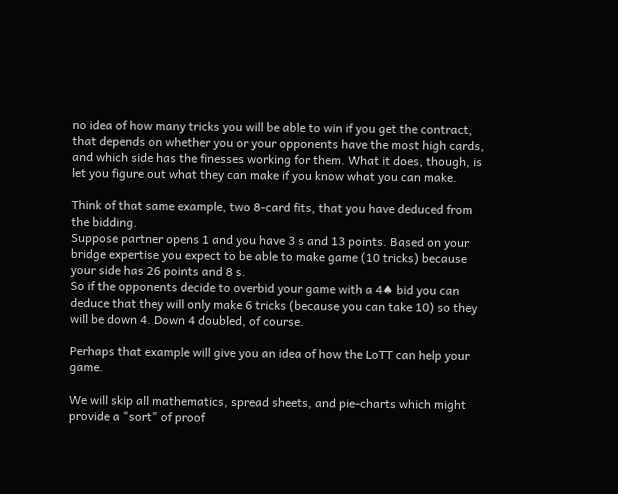no idea of how many tricks you will be able to win if you get the contract, that depends on whether you or your opponents have the most high cards, and which side has the finesses working for them. What it does, though, is let you figure out what they can make if you know what you can make.

Think of that same example, two 8-card fits, that you have deduced from the bidding.
Suppose partner opens 1 and you have 3 s and 13 points. Based on your bridge expertise you expect to be able to make game (10 tricks) because your side has 26 points and 8 s.
So if the opponents decide to overbid your game with a 4♠ bid you can deduce that they will only make 6 tricks (because you can take 10) so they will be down 4. Down 4 doubled, of course.

Perhaps that example will give you an idea of how the LoTT can help your game.

We will skip all mathematics, spread sheets, and pie-charts which might provide a "sort" of proof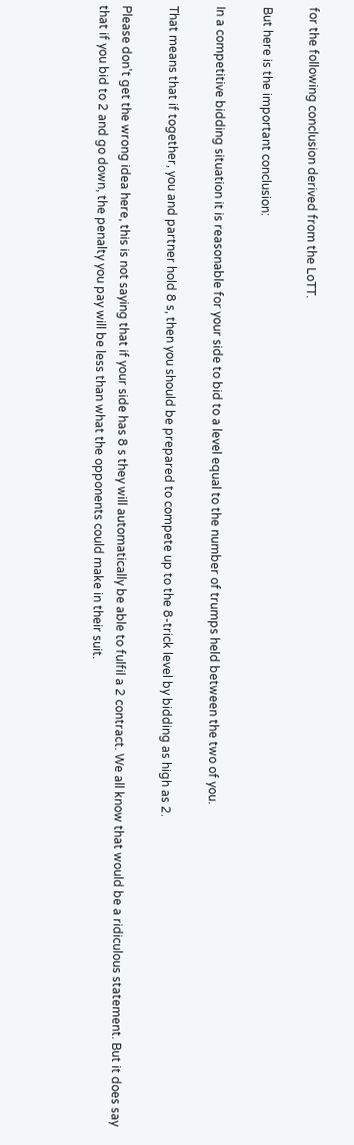for the following conclusion derived from the LoTT.

But here is the important conclusion:

In a competitive bidding situation it is reasonable for your side to bid to a level equal to the number of trumps held between the two of you.

That means that if together, you and partner hold 8 s, then you should be prepared to compete up to the 8-trick level by bidding as high as 2.

Please don't get the wrong idea here, this is not saying that if your side has 8 s they will automatically be able to fulfil a 2 contract. We all know that would be a ridiculous statement. But it does say that if you bid to 2 and go down, the penalty you pay will be less than what the opponents could make in their suit.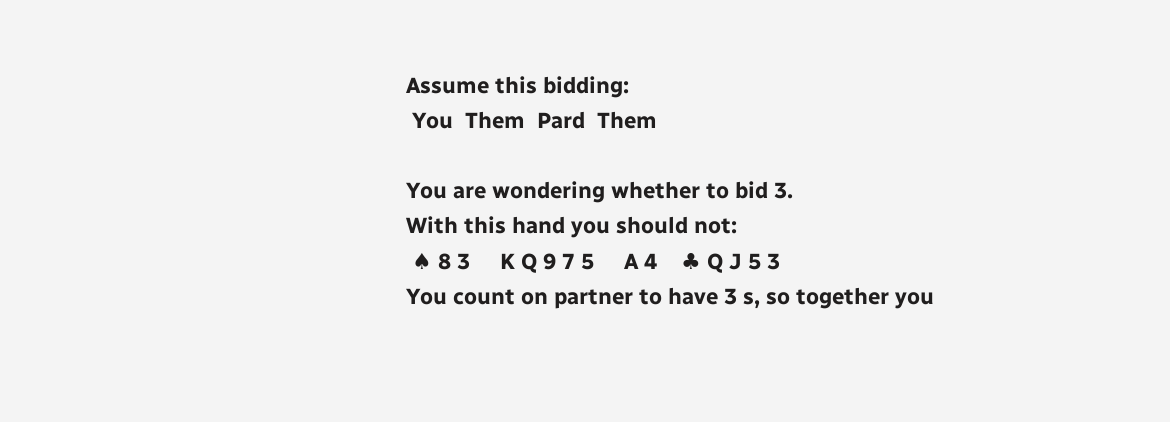Assume this bidding:
 You  Them  Pard  Them

You are wondering whether to bid 3.
With this hand you should not:
 ♠ 8 3     K Q 9 7 5     A 4    ♣ Q J 5 3
You count on partner to have 3 s, so together you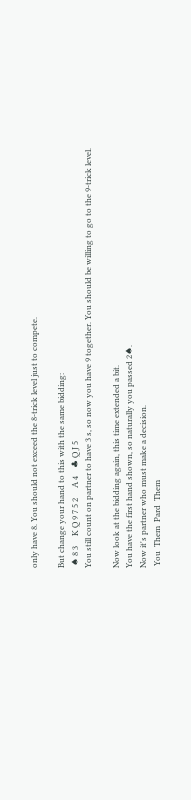only have 8. You should not exceed the 8-trick level just to compete.

But change your hand to this with the same bidding:
 ♠ 8 3     K Q 9 7 5 2     A 4    ♣ Q J 5
You still count on partner to have 3 s, so now you have 9 together. You should be willing to go to the 9-trick level.

Now look at the bidding again, this time extended a bit.
You have the first hand shown, so naturally you passed 2♠.
Now it's partner who must make a decision.
 You  Them  Pard  Them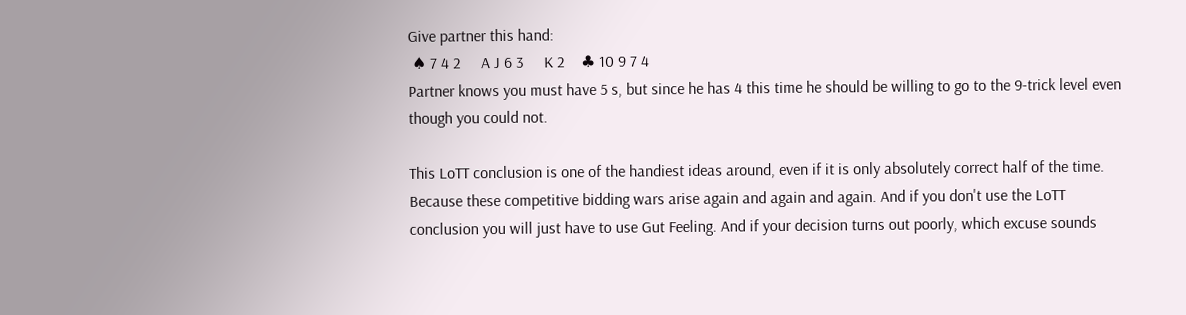Give partner this hand:
 ♠ 7 4 2     A J 6 3     K 2    ♣ 10 9 7 4
Partner knows you must have 5 s, but since he has 4 this time he should be willing to go to the 9-trick level even though you could not.

This LoTT conclusion is one of the handiest ideas around, even if it is only absolutely correct half of the time. Because these competitive bidding wars arise again and again and again. And if you don't use the LoTT conclusion you will just have to use Gut Feeling. And if your decision turns out poorly, which excuse sounds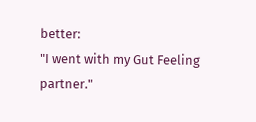better:
"I went with my Gut Feeling partner."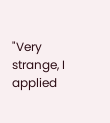"Very strange, I applied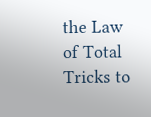the Law of Total Tricks to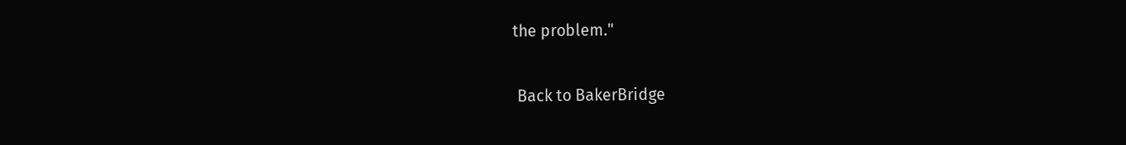the problem."

 Back to BakerBridge